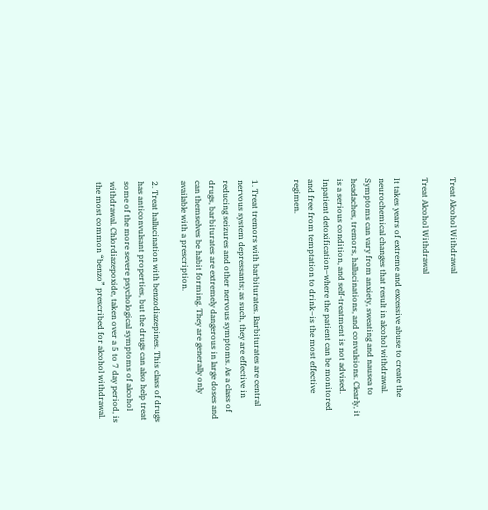Treat Alcohol Withdrawal

Treat Alcohol Withdrawal

It takes years of extreme and excessive abuse to create the neurochemical changes that result in alcohol withdrawal. Symptoms can vary from anxiety, sweating and nausea to headaches, tremors, hallucinations, and convulsions. Clearly, it is a serious condition, and self-treatment is not advised. Inpatient detoxification–where the patient can be monitored and free from temptation to drink–is the most effective regimen.


1. Treat tremors with barbiturates. Barbiturates are central nervous system depressants; as such, they are effective in reducing seizures and other nervous symptoms. As a class of drugs, barbiturates are extremely dangerous in large doses and can themselves be habit forming. They are generally only available with a prescription.

2. Treat hallucination with benzodiazepines. This class of drugs has anticonvulsant properties, but the drugs can also help treat some of the more severe psychological symptoms of alcohol withdrawal. Chlordiazepoxide, taken over a 5 to 7 day period, is the most common “benzo” prescribed for alcohol withdrawal.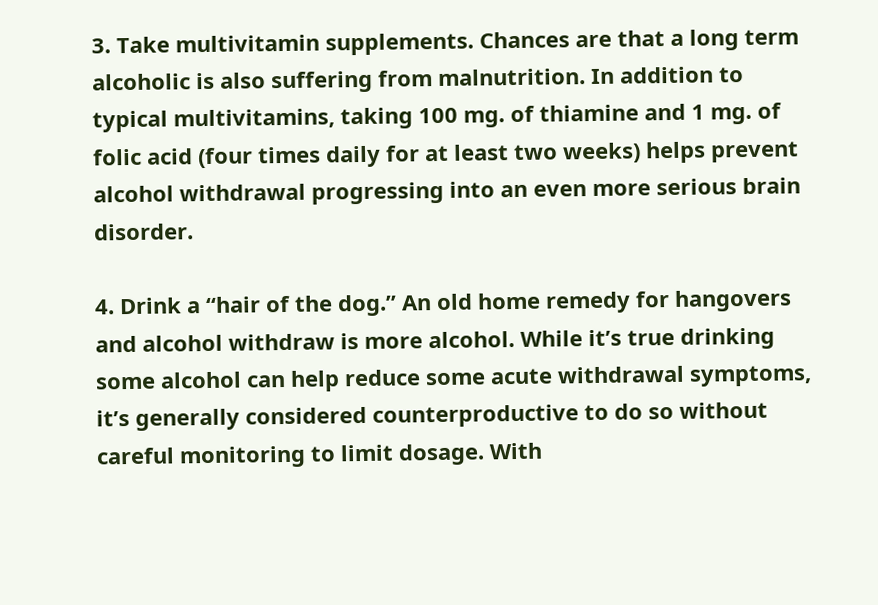3. Take multivitamin supplements. Chances are that a long term alcoholic is also suffering from malnutrition. In addition to typical multivitamins, taking 100 mg. of thiamine and 1 mg. of folic acid (four times daily for at least two weeks) helps prevent alcohol withdrawal progressing into an even more serious brain disorder.

4. Drink a “hair of the dog.” An old home remedy for hangovers and alcohol withdraw is more alcohol. While it’s true drinking some alcohol can help reduce some acute withdrawal symptoms, it’s generally considered counterproductive to do so without careful monitoring to limit dosage. With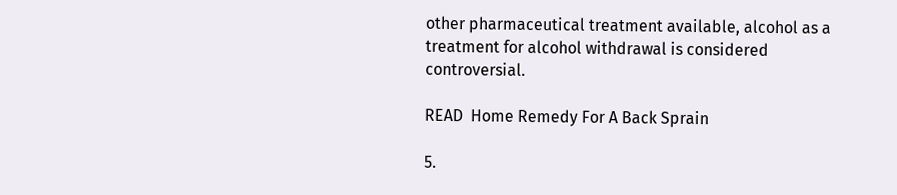other pharmaceutical treatment available, alcohol as a treatment for alcohol withdrawal is considered controversial.

READ  Home Remedy For A Back Sprain

5.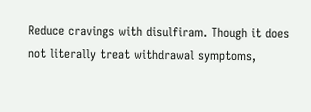Reduce cravings with disulfiram. Though it does not literally treat withdrawal symptoms,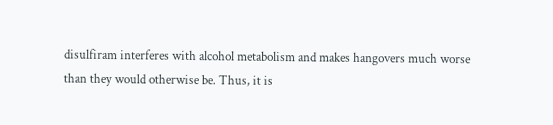disulfiram interferes with alcohol metabolism and makes hangovers much worse than they would otherwise be. Thus, it is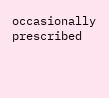occasionally prescribed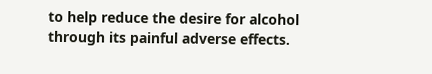to help reduce the desire for alcohol through its painful adverse effects.